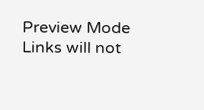Preview Mode Links will not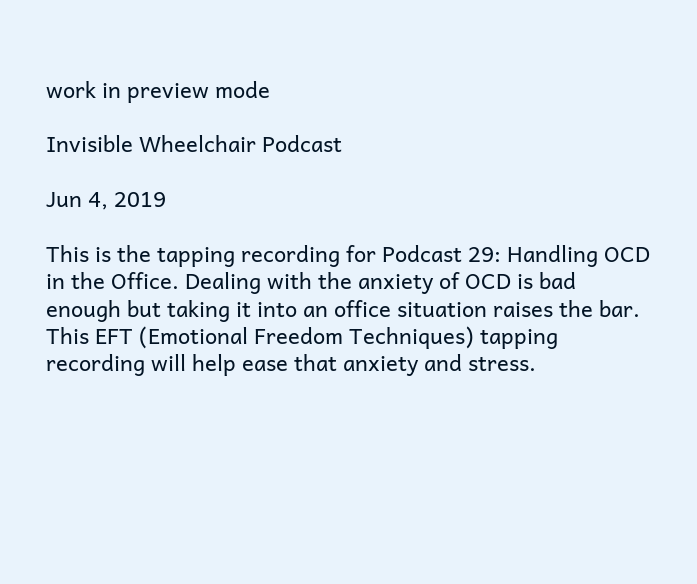work in preview mode

Invisible Wheelchair Podcast

Jun 4, 2019

This is the tapping recording for Podcast 29: Handling OCD in the Office. Dealing with the anxiety of OCD is bad enough but taking it into an office situation raises the bar. This EFT (Emotional Freedom Techniques) tapping recording will help ease that anxiety and stress.